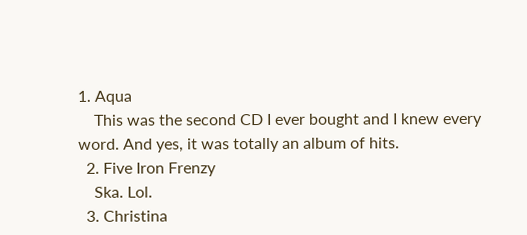1. Aqua
    This was the second CD I ever bought and I knew every word. And yes, it was totally an album of hits.
  2. Five Iron Frenzy
    Ska. Lol.
  3. Christina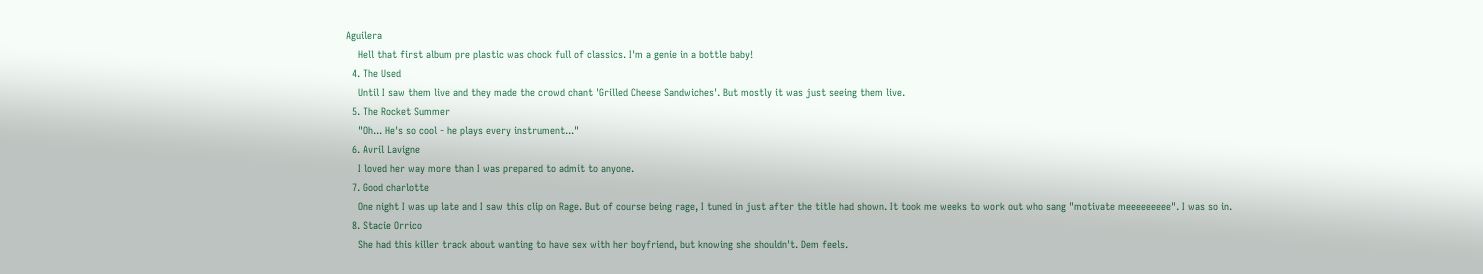Aguilera
    Hell that first album pre plastic was chock full of classics. I'm a genie in a bottle baby!
  4. The Used
    Until I saw them live and they made the crowd chant 'Grilled Cheese Sandwiches'. But mostly it was just seeing them live.
  5. The Rocket Summer
    "Oh... He's so cool - he plays every instrument..."
  6. Avril Lavigne
    I loved her way more than I was prepared to admit to anyone.
  7. Good charlotte
    One night I was up late and I saw this clip on Rage. But of course being rage, I tuned in just after the title had shown. It took me weeks to work out who sang "motivate meeeeeeeee". I was so in.
  8. Stacie Orrico
    She had this killer track about wanting to have sex with her boyfriend, but knowing she shouldn't. Dem feels.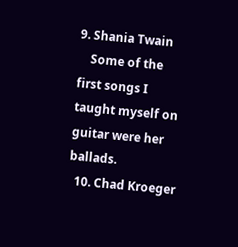9. Shania Twain
    Some of the first songs I taught myself on guitar were her ballads.
  10. Chad Kroeger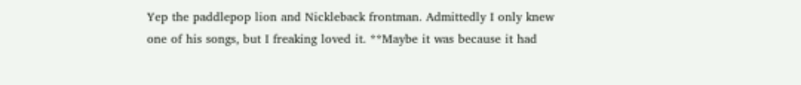Yep the paddlepop lion and Nickleback frontman. Admittedly I only knew one of his songs, but I freaking loved it. **Maybe it was because it had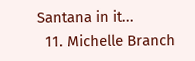Santana in it...
  11. Michelle Branch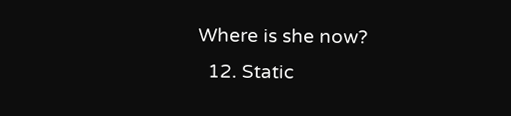Where is she now?
  12. Static